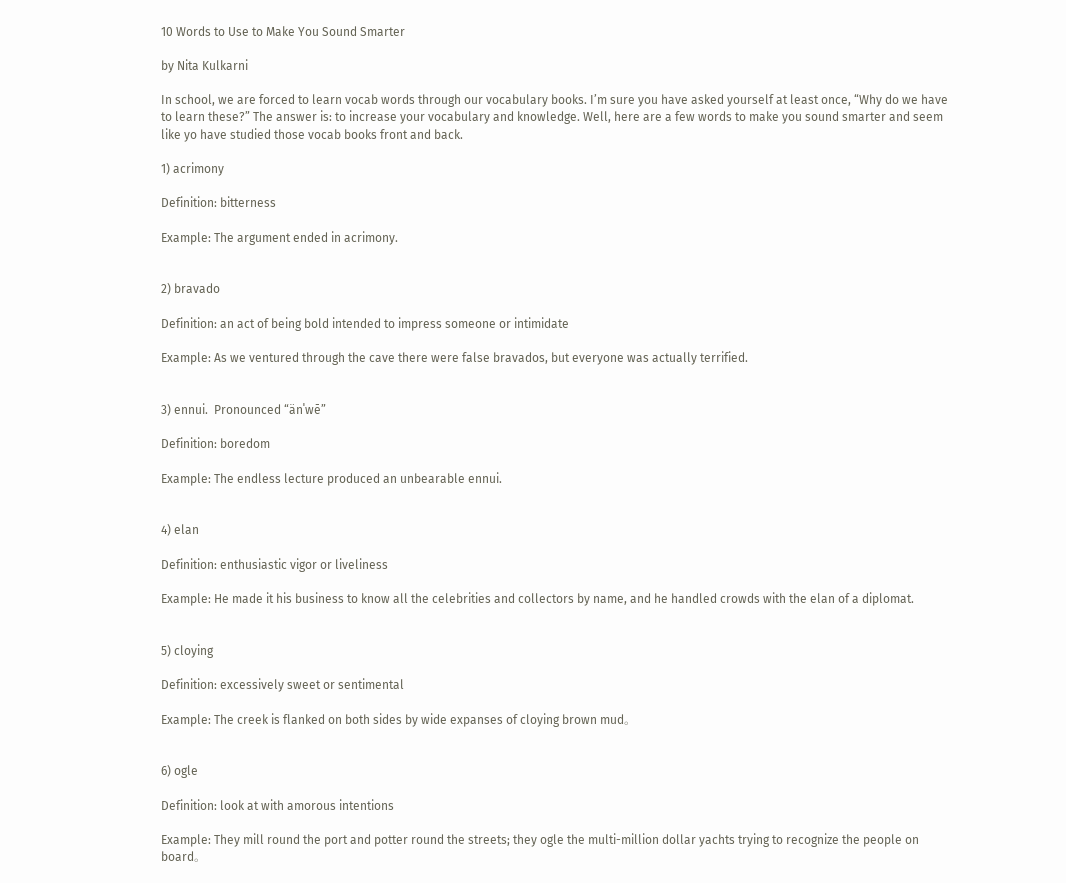10 Words to Use to Make You Sound Smarter

by Nita Kulkarni

In school, we are forced to learn vocab words through our vocabulary books. I’m sure you have asked yourself at least once, “Why do we have to learn these?” The answer is: to increase your vocabulary and knowledge. Well, here are a few words to make you sound smarter and seem like yo have studied those vocab books front and back.

1) acrimony

Definition: bitterness

Example: The argument ended in acrimony.


2) bravado

Definition: an act of being bold intended to impress someone or intimidate

Example: As we ventured through the cave there were false bravados, but everyone was actually terrified.


3) ennui.  Pronounced “änˈwē”

Definition: boredom

Example: The endless lecture produced an unbearable ennui.


4) elan

Definition: enthusiastic vigor or liveliness

Example: He made it his business to know all the celebrities and collectors by name, and he handled crowds with the elan of a diplomat.


5) cloying

Definition: excessively sweet or sentimental

Example: The creek is flanked on both sides by wide expanses of cloying brown mud。


6) ogle

Definition: look at with amorous intentions

Example: They mill round the port and potter round the streets; they ogle the multi-million dollar yachts trying to recognize the people on board。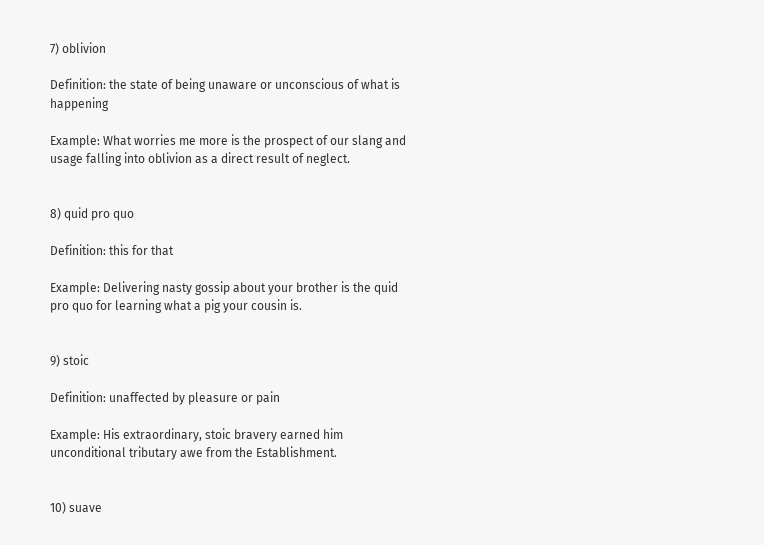7) oblivion

Definition: the state of being unaware or unconscious of what is happening

Example: What worries me more is the prospect of our slang and usage falling into oblivion as a direct result of neglect.


8) quid pro quo

Definition: this for that

Example: Delivering nasty gossip about your brother is the quid pro quo for learning what a pig your cousin is.


9) stoic

Definition: unaffected by pleasure or pain

Example: His extraordinary, stoic bravery earned him unconditional tributary awe from the Establishment.


10) suave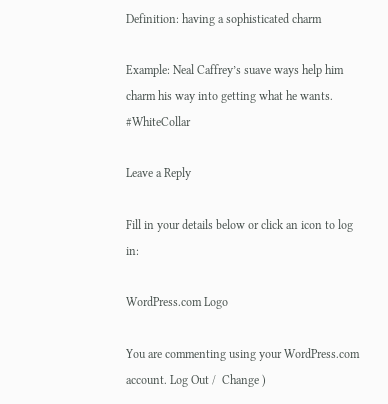Definition: having a sophisticated charm

Example: Neal Caffrey’s suave ways help him charm his way into getting what he wants. #WhiteCollar

Leave a Reply

Fill in your details below or click an icon to log in:

WordPress.com Logo

You are commenting using your WordPress.com account. Log Out /  Change )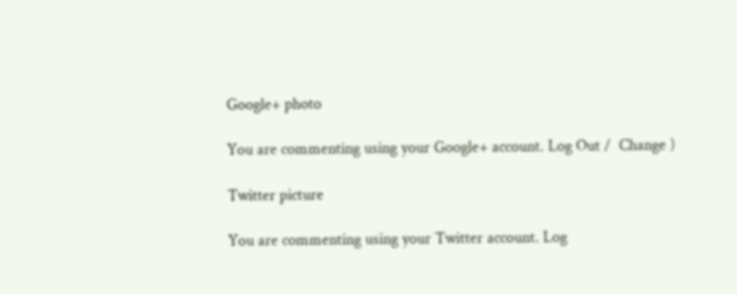Google+ photo

You are commenting using your Google+ account. Log Out /  Change )

Twitter picture

You are commenting using your Twitter account. Log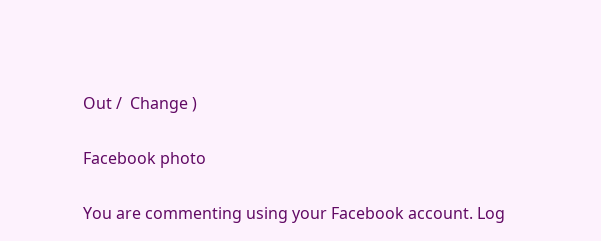Out /  Change )

Facebook photo

You are commenting using your Facebook account. Log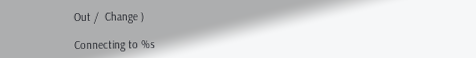Out /  Change )

Connecting to %s